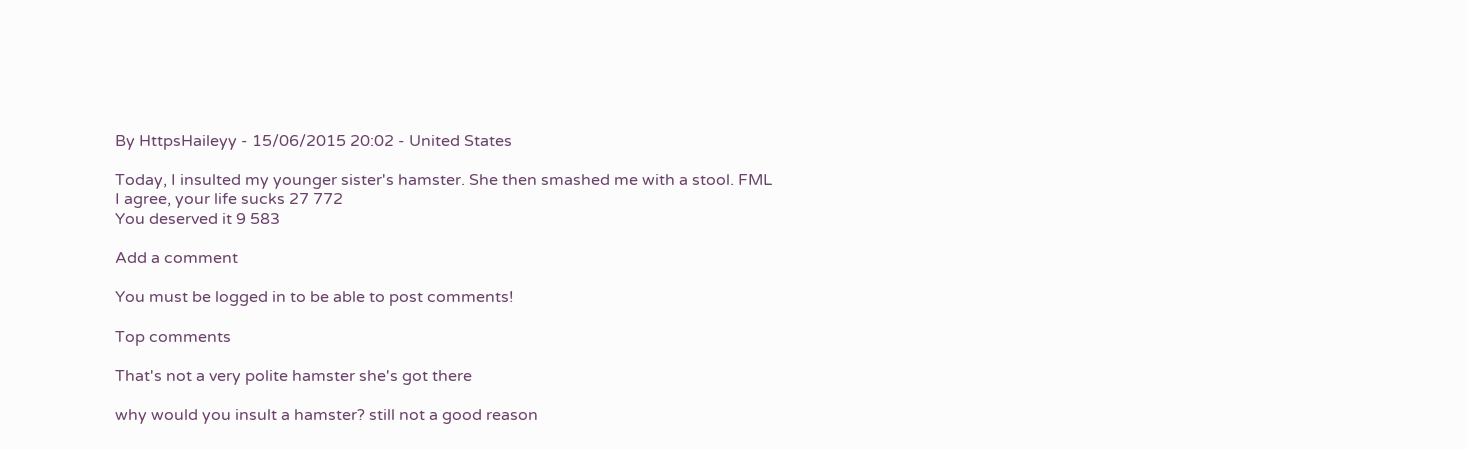By HttpsHaileyy - 15/06/2015 20:02 - United States

Today, I insulted my younger sister's hamster. She then smashed me with a stool. FML
I agree, your life sucks 27 772
You deserved it 9 583

Add a comment

You must be logged in to be able to post comments!

Top comments

That's not a very polite hamster she's got there

why would you insult a hamster? still not a good reason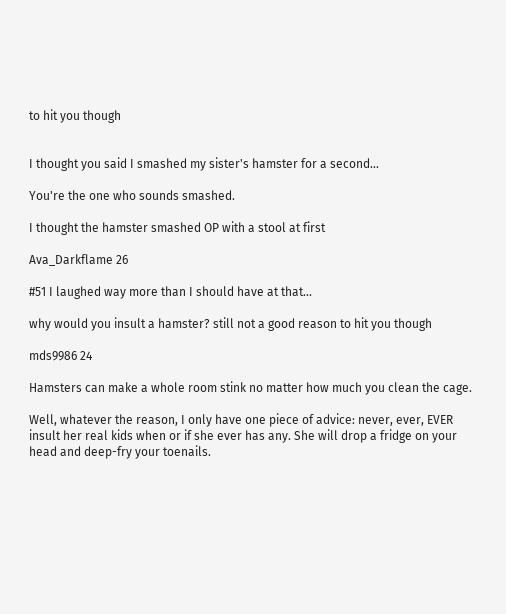to hit you though


I thought you said I smashed my sister's hamster for a second...

You're the one who sounds smashed.

I thought the hamster smashed OP with a stool at first

Ava_Darkflame 26

#51 I laughed way more than I should have at that...

why would you insult a hamster? still not a good reason to hit you though

mds9986 24

Hamsters can make a whole room stink no matter how much you clean the cage.

Well, whatever the reason, I only have one piece of advice: never, ever, EVER insult her real kids when or if she ever has any. She will drop a fridge on your head and deep-fry your toenails.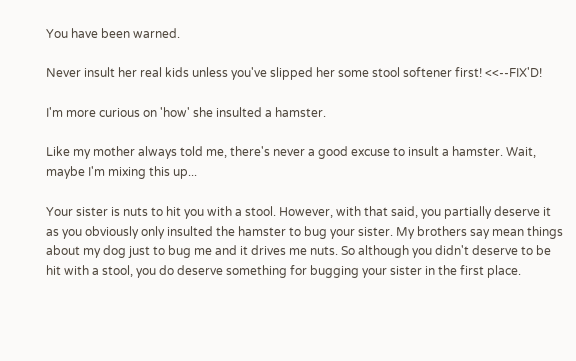You have been warned.

Never insult her real kids unless you've slipped her some stool softener first! <<--FIX'D!

I'm more curious on 'how' she insulted a hamster.

Like my mother always told me, there's never a good excuse to insult a hamster. Wait, maybe I'm mixing this up...

Your sister is nuts to hit you with a stool. However, with that said, you partially deserve it as you obviously only insulted the hamster to bug your sister. My brothers say mean things about my dog just to bug me and it drives me nuts. So although you didn't deserve to be hit with a stool, you do deserve something for bugging your sister in the first place.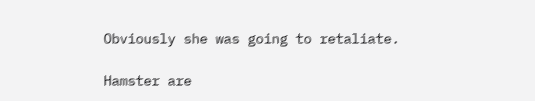Obviously she was going to retaliate.

Hamster are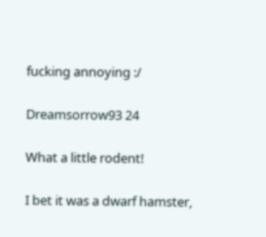fucking annoying :/

Dreamsorrow93 24

What a little rodent!

I bet it was a dwarf hamster,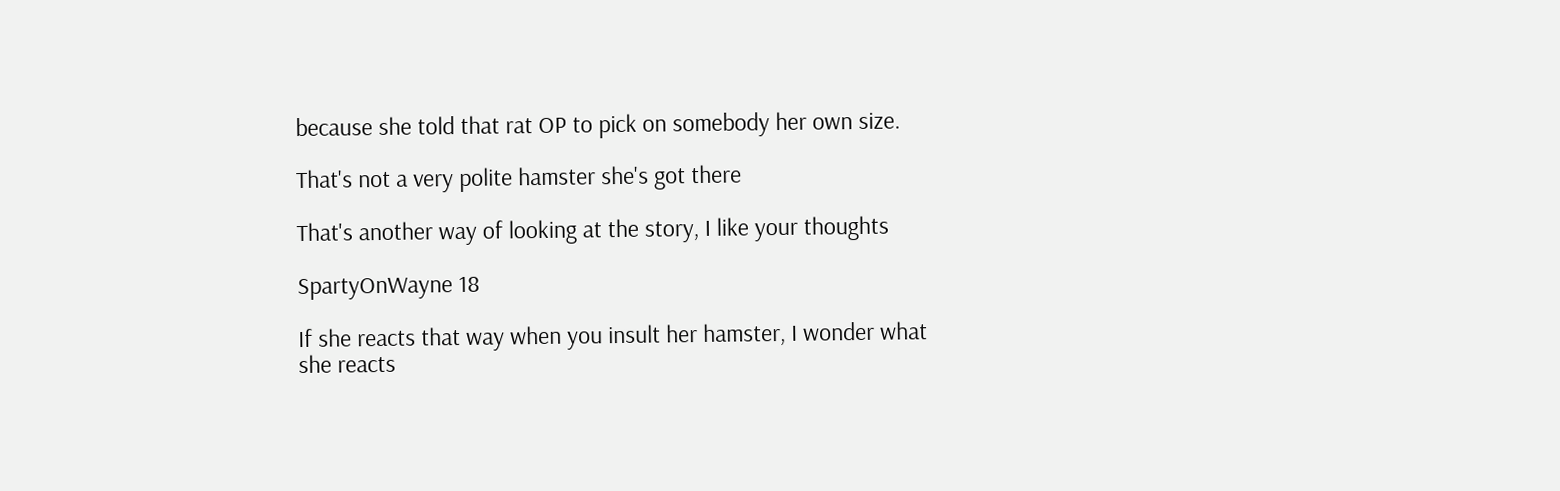because she told that rat OP to pick on somebody her own size.

That's not a very polite hamster she's got there

That's another way of looking at the story, I like your thoughts

SpartyOnWayne 18

If she reacts that way when you insult her hamster, I wonder what she reacts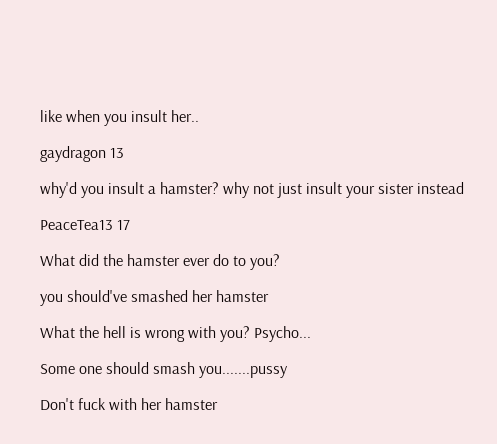like when you insult her..

gaydragon 13

why'd you insult a hamster? why not just insult your sister instead

PeaceTea13 17

What did the hamster ever do to you?

you should've smashed her hamster

What the hell is wrong with you? Psycho...

Some one should smash you.......pussy

Don't fuck with her hamster